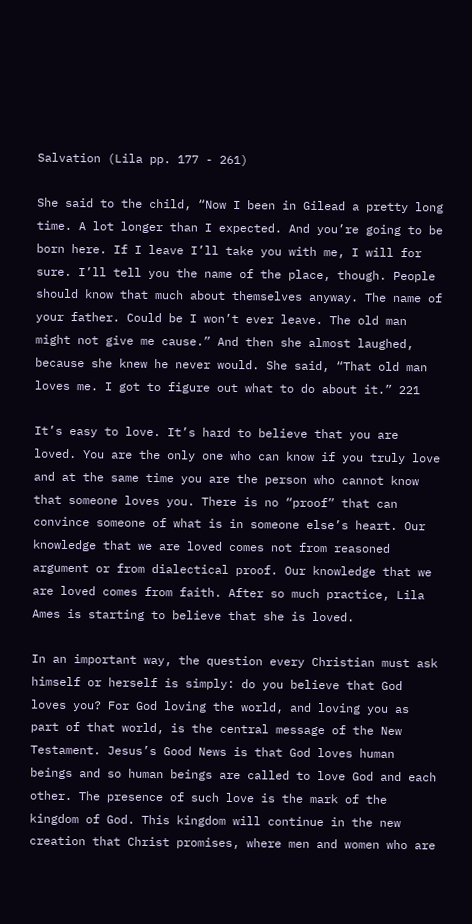Salvation (Lila pp. 177 - 261)

She said to the child, “Now I been in Gilead a pretty long time. A lot longer than I expected. And you’re going to be born here. If I leave I’ll take you with me, I will for sure. I’ll tell you the name of the place, though. People should know that much about themselves anyway. The name of your father. Could be I won’t ever leave. The old man might not give me cause.” And then she almost laughed, because she knew he never would. She said, “That old man loves me. I got to figure out what to do about it.” 221

It’s easy to love. It’s hard to believe that you are loved. You are the only one who can know if you truly love and at the same time you are the person who cannot know that someone loves you. There is no “proof” that can convince someone of what is in someone else’s heart. Our knowledge that we are loved comes not from reasoned argument or from dialectical proof. Our knowledge that we are loved comes from faith. After so much practice, Lila Ames is starting to believe that she is loved.

In an important way, the question every Christian must ask himself or herself is simply: do you believe that God loves you? For God loving the world, and loving you as part of that world, is the central message of the New Testament. Jesus’s Good News is that God loves human beings and so human beings are called to love God and each other. The presence of such love is the mark of the kingdom of God. This kingdom will continue in the new creation that Christ promises, where men and women who are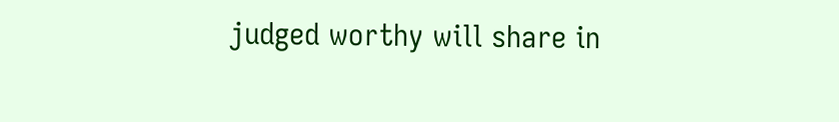judged worthy will share in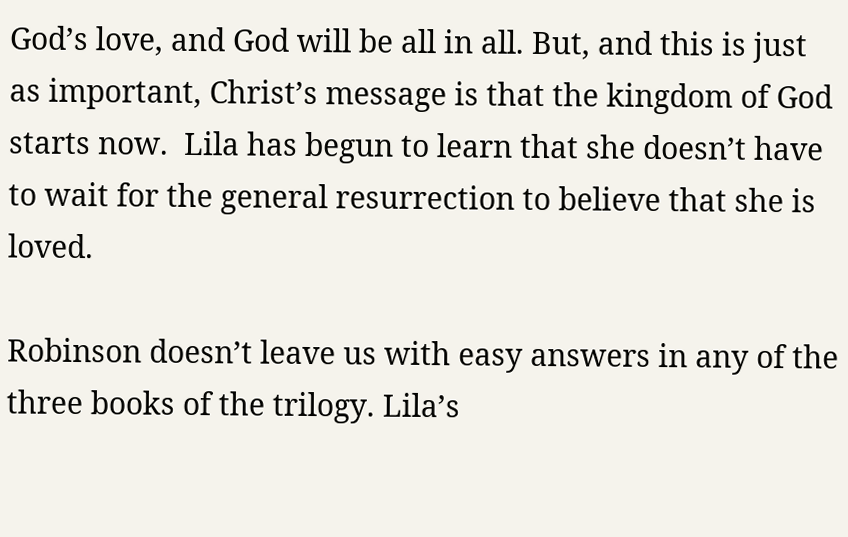God’s love, and God will be all in all. But, and this is just as important, Christ’s message is that the kingdom of God starts now.  Lila has begun to learn that she doesn’t have to wait for the general resurrection to believe that she is loved.

Robinson doesn’t leave us with easy answers in any of the three books of the trilogy. Lila’s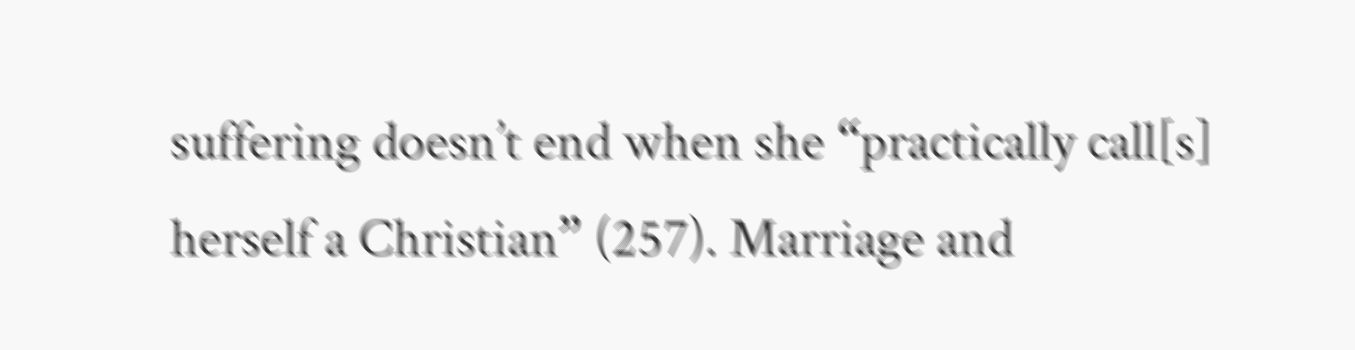suffering doesn’t end when she “practically call[s] herself a Christian” (257). Marriage and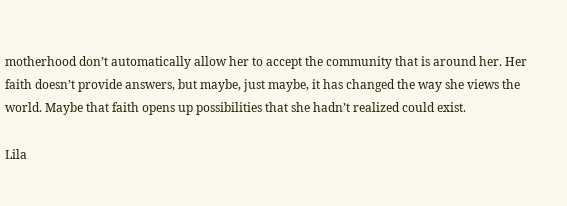motherhood don’t automatically allow her to accept the community that is around her. Her faith doesn’t provide answers, but maybe, just maybe, it has changed the way she views the world. Maybe that faith opens up possibilities that she hadn’t realized could exist.

Lila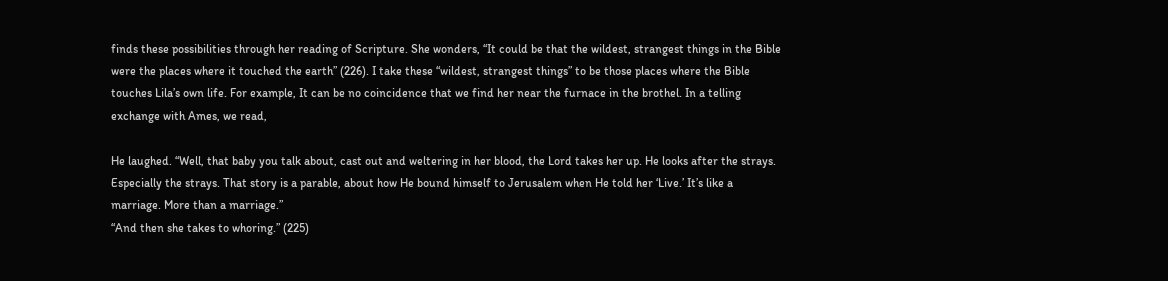finds these possibilities through her reading of Scripture. She wonders, “It could be that the wildest, strangest things in the Bible were the places where it touched the earth” (226). I take these “wildest, strangest things” to be those places where the Bible touches Lila’s own life. For example, It can be no coincidence that we find her near the furnace in the brothel. In a telling exchange with Ames, we read,

He laughed. “Well, that baby you talk about, cast out and weltering in her blood, the Lord takes her up. He looks after the strays. Especially the strays. That story is a parable, about how He bound himself to Jerusalem when He told her ‘Live.’ It’s like a marriage. More than a marriage.”
“And then she takes to whoring.” (225)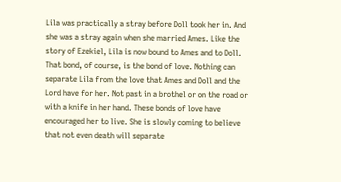Lila was practically a stray before Doll took her in. And she was a stray again when she married Ames. Like the story of Ezekiel, Lila is now bound to Ames and to Doll. That bond, of course, is the bond of love. Nothing can separate Lila from the love that Ames and Doll and the Lord have for her. Not past in a brothel or on the road or with a knife in her hand. These bonds of love have encouraged her to live. She is slowly coming to believe that not even death will separate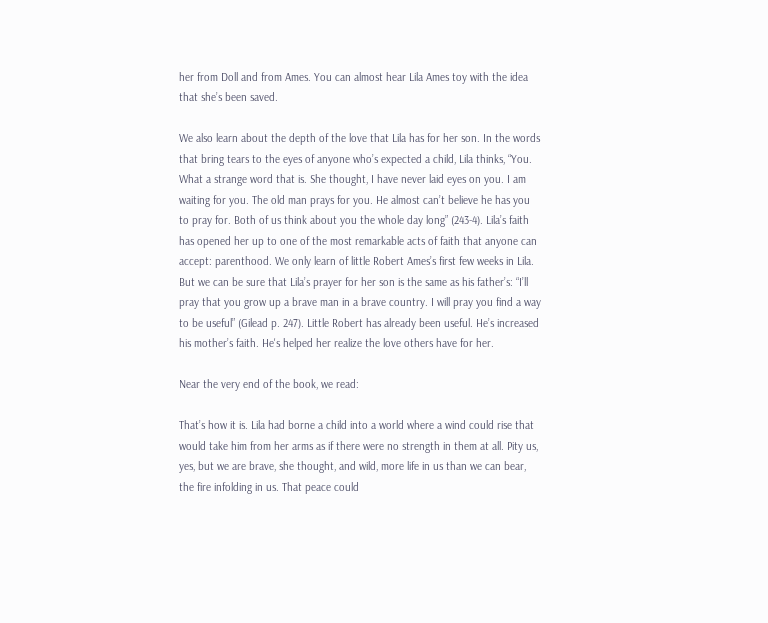her from Doll and from Ames. You can almost hear Lila Ames toy with the idea that she’s been saved.

We also learn about the depth of the love that Lila has for her son. In the words that bring tears to the eyes of anyone who’s expected a child, Lila thinks, “You. What a strange word that is. She thought, I have never laid eyes on you. I am waiting for you. The old man prays for you. He almost can’t believe he has you to pray for. Both of us think about you the whole day long” (243-4). Lila’s faith has opened her up to one of the most remarkable acts of faith that anyone can accept: parenthood. We only learn of little Robert Ames’s first few weeks in Lila. But we can be sure that Lila’s prayer for her son is the same as his father’s: “I’ll pray that you grow up a brave man in a brave country. I will pray you find a way to be useful” (Gilead p. 247). Little Robert has already been useful. He’s increased his mother’s faith. He's helped her realize the love others have for her.

Near the very end of the book, we read:

That’s how it is. Lila had borne a child into a world where a wind could rise that would take him from her arms as if there were no strength in them at all. Pity us, yes, but we are brave, she thought, and wild, more life in us than we can bear, the fire infolding in us. That peace could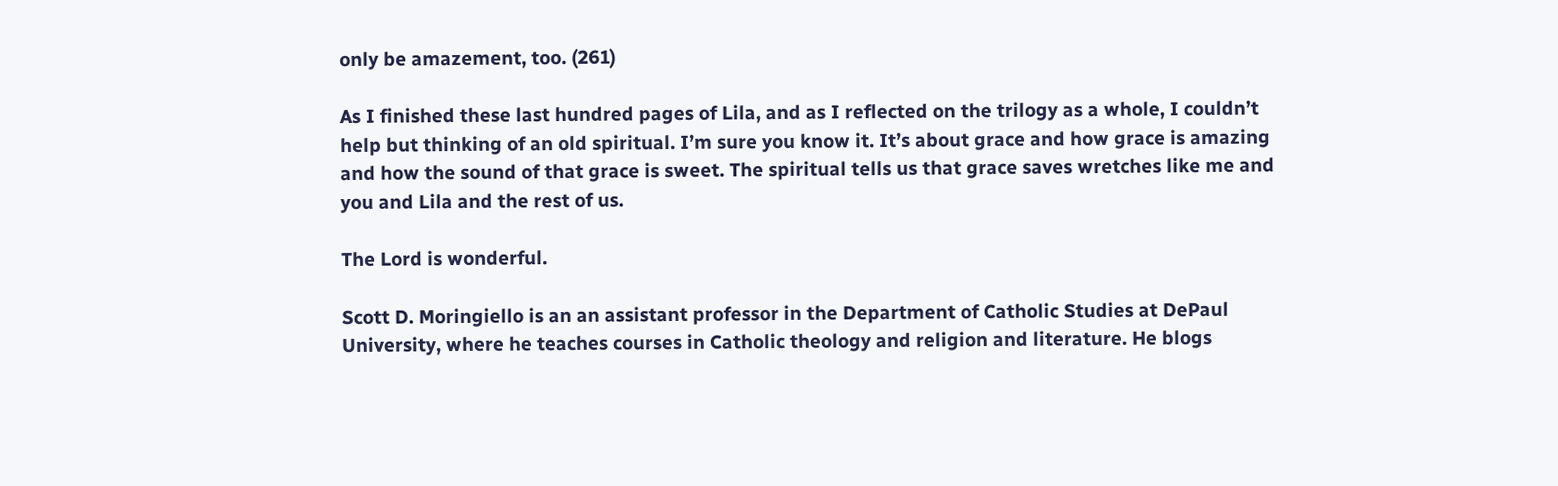only be amazement, too. (261)

As I finished these last hundred pages of Lila, and as I reflected on the trilogy as a whole, I couldn’t help but thinking of an old spiritual. I’m sure you know it. It’s about grace and how grace is amazing and how the sound of that grace is sweet. The spiritual tells us that grace saves wretches like me and you and Lila and the rest of us.

The Lord is wonderful.

Scott D. Moringiello is an an assistant professor in the Department of Catholic Studies at DePaul University, where he teaches courses in Catholic theology and religion and literature. He blogs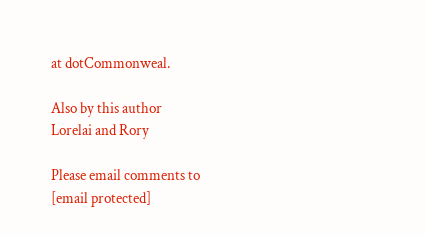at dotCommonweal.

Also by this author
Lorelai and Rory

Please email comments to [email protected]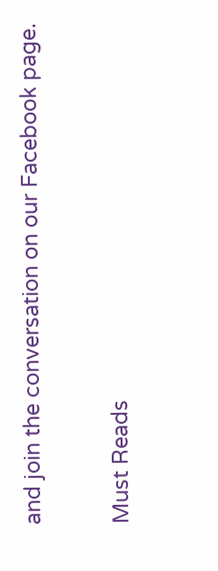and join the conversation on our Facebook page.

Must Reads